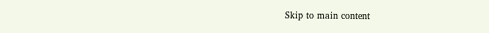Skip to main content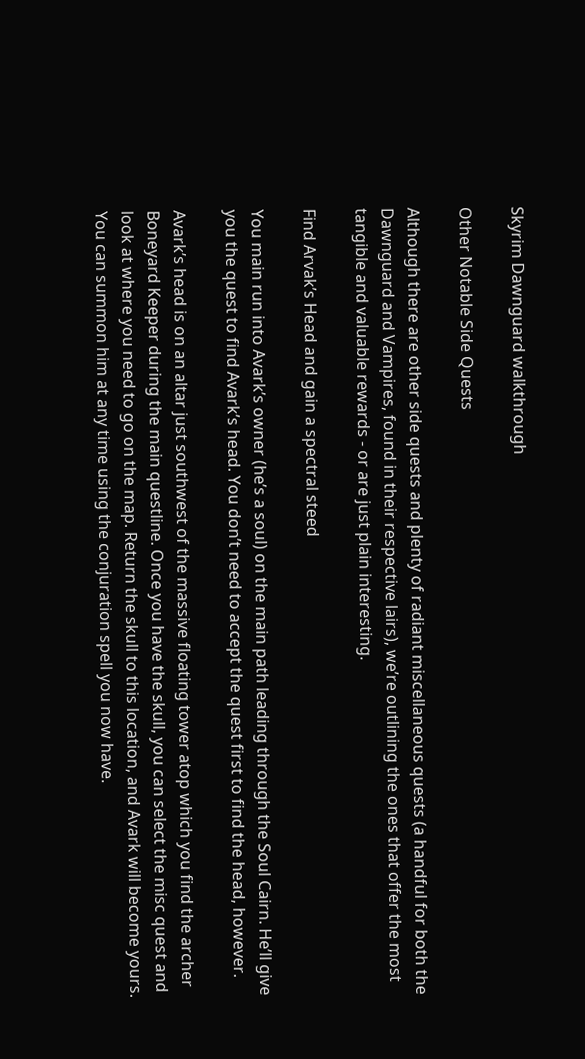Skyrim Dawnguard walkthrough

Other Notable Side Quests

Although there are other side quests and plenty of radiant miscellaneous quests (a handful for both the Dawnguard and Vampires, found in their respective lairs), we’re outlining the ones that offer the most tangible and valuable rewards - or are just plain interesting.

Find Arvak’s Head and gain a spectral steed

You main run into Avark’s owner (he’s a soul) on the main path leading through the Soul Cairn. He’ll give you the quest to find Avark’s head. You don’t need to accept the quest first to find the head, however.

Avark’s head is on an altar just southwest of the massive floating tower atop which you find the archer Boneyard Keeper during the main questline. Once you have the skull, you can select the misc quest and look at where you need to go on the map. Return the skull to this location, and Avark will become yours. You can summon him at any time using the conjuration spell you now have.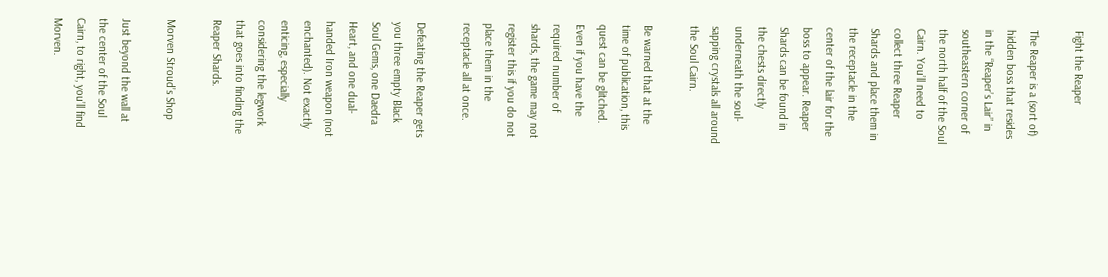Fight the Reaper

The Reaper is a (sort of) hidden boss that resides in the “Reaper’s Lair” in southeastern corner of the north half of the Soul Cairn. You’ll need to collect three Reaper Shards and place them in the receptacle in the center of the lair for the boss to appear. Reaper Shards can be found in the chests directly underneath the soul-sapping crystals all around the Soul Cairn.

Be warned that at the time of publication, this quest can be glitched. Even if you have the required number of shards, the game may not register this if you do not place them in the receptacle all at once.

Defeating the Reaper gets you three empty Black Soul Gems, one Daedra Heart, and one dual-handed Iron weapon (not enchanted). Not exactly enticing, especially considering the legwork that goes into finding the Reaper Shards.

Morven Stroud’s Shop

Just beyond the wall at the center of the Soul Cairn, to right, you’ll find Morven.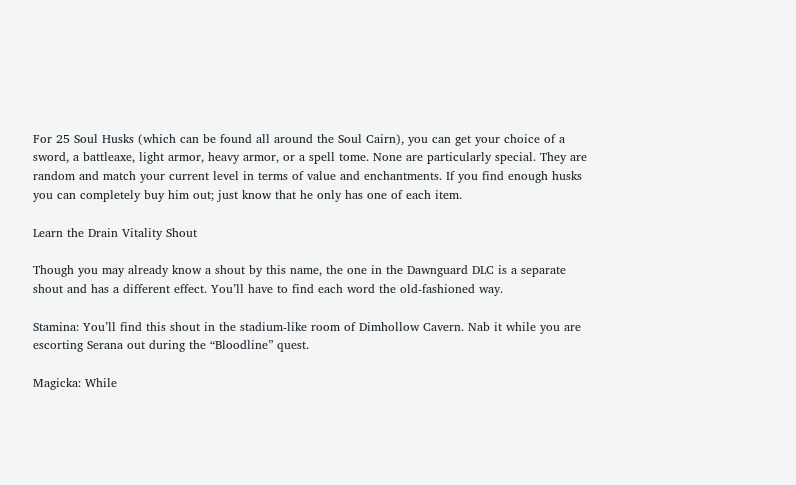For 25 Soul Husks (which can be found all around the Soul Cairn), you can get your choice of a sword, a battleaxe, light armor, heavy armor, or a spell tome. None are particularly special. They are random and match your current level in terms of value and enchantments. If you find enough husks you can completely buy him out; just know that he only has one of each item.

Learn the Drain Vitality Shout

Though you may already know a shout by this name, the one in the Dawnguard DLC is a separate shout and has a different effect. You’ll have to find each word the old-fashioned way.

Stamina: You’ll find this shout in the stadium-like room of Dimhollow Cavern. Nab it while you are escorting Serana out during the “Bloodline” quest.

Magicka: While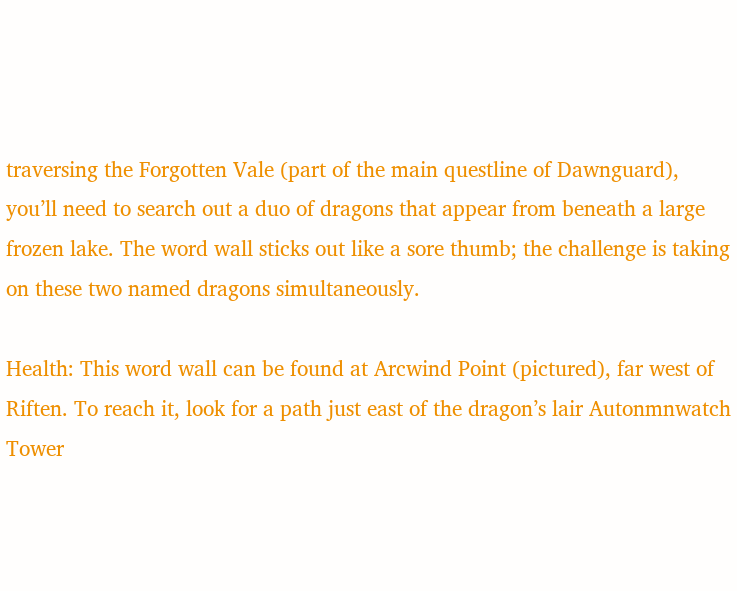traversing the Forgotten Vale (part of the main questline of Dawnguard), you’ll need to search out a duo of dragons that appear from beneath a large frozen lake. The word wall sticks out like a sore thumb; the challenge is taking on these two named dragons simultaneously.

Health: This word wall can be found at Arcwind Point (pictured), far west of Riften. To reach it, look for a path just east of the dragon’s lair Autonmnwatch Tower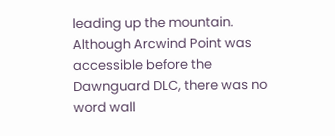leading up the mountain. Although Arcwind Point was accessible before the Dawnguard DLC, there was no word wall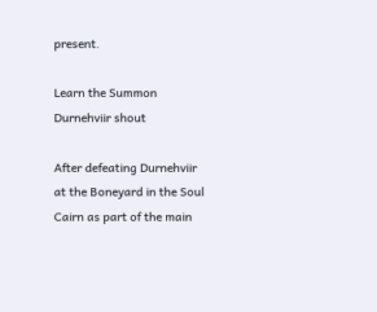present.

Learn the Summon Durnehviir shout

After defeating Durnehviir at the Boneyard in the Soul Cairn as part of the main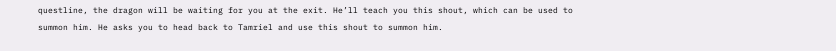questline, the dragon will be waiting for you at the exit. He’ll teach you this shout, which can be used to summon him. He asks you to head back to Tamriel and use this shout to summon him.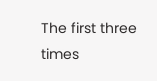The first three times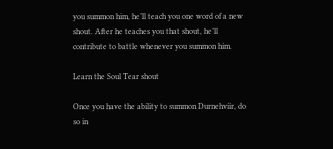you summon him, he’ll teach you one word of a new shout. After he teaches you that shout, he’ll contribute to battle whenever you summon him.

Learn the Soul Tear shout

Once you have the ability to summon Durnehviir, do so in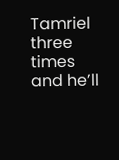Tamriel three times and he’ll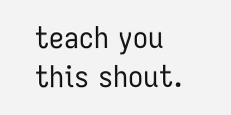teach you this shout.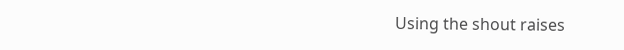Using the shout raises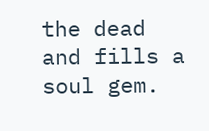the dead and fills a soul gem.